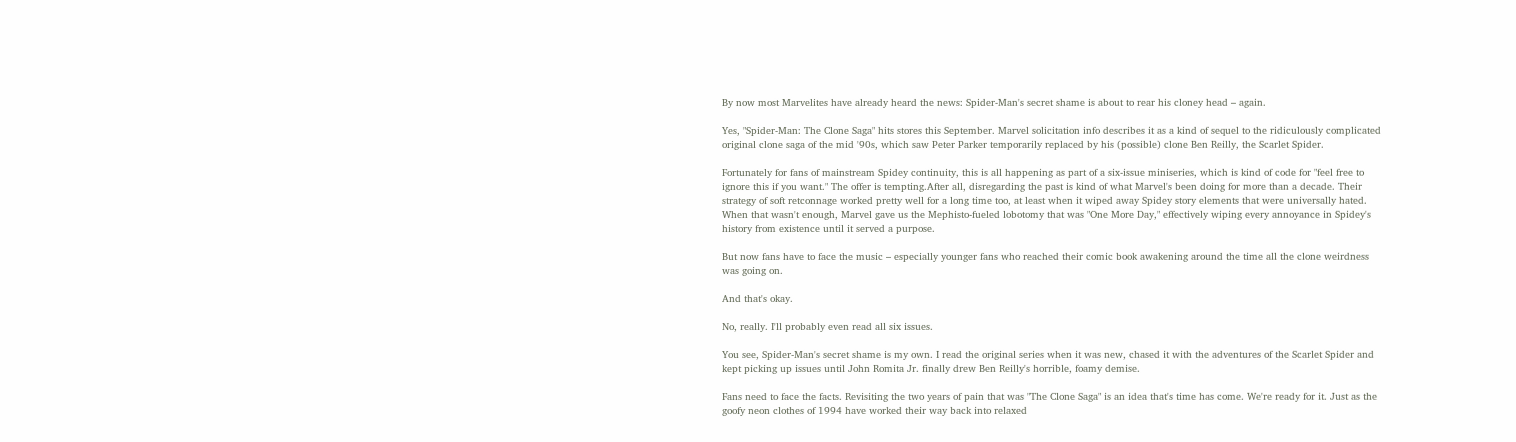By now most Marvelites have already heard the news: Spider-Man's secret shame is about to rear his cloney head – again.

Yes, "Spider-Man: The Clone Saga" hits stores this September. Marvel solicitation info describes it as a kind of sequel to the ridiculously complicated original clone saga of the mid '90s, which saw Peter Parker temporarily replaced by his (possible) clone Ben Reilly, the Scarlet Spider.

Fortunately for fans of mainstream Spidey continuity, this is all happening as part of a six-issue miniseries, which is kind of code for "feel free to ignore this if you want." The offer is tempting.After all, disregarding the past is kind of what Marvel's been doing for more than a decade. Their strategy of soft retconnage worked pretty well for a long time too, at least when it wiped away Spidey story elements that were universally hated. When that wasn't enough, Marvel gave us the Mephisto-fueled lobotomy that was "One More Day," effectively wiping every annoyance in Spidey's history from existence until it served a purpose.

But now fans have to face the music – especially younger fans who reached their comic book awakening around the time all the clone weirdness was going on.

And that's okay.

No, really. I'll probably even read all six issues.

You see, Spider-Man's secret shame is my own. I read the original series when it was new, chased it with the adventures of the Scarlet Spider and kept picking up issues until John Romita Jr. finally drew Ben Reilly's horrible, foamy demise.

Fans need to face the facts. Revisiting the two years of pain that was "The Clone Saga" is an idea that's time has come. We're ready for it. Just as the goofy neon clothes of 1994 have worked their way back into relaxed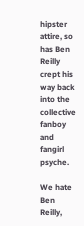hipster attire, so has Ben Reilly crept his way back into the collective fanboy and fangirl psyche.

We hate Ben Reilly,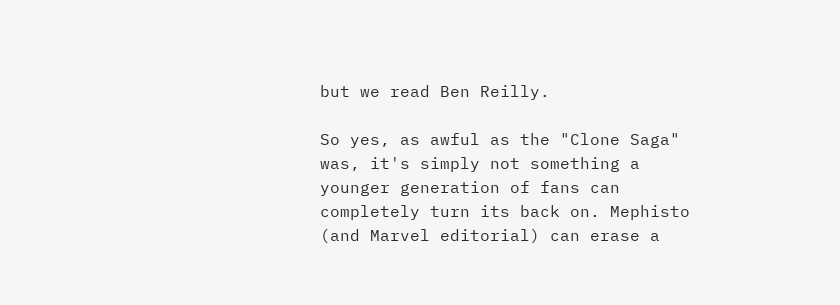but we read Ben Reilly.

So yes, as awful as the "Clone Saga" was, it's simply not something a younger generation of fans can completely turn its back on. Mephisto (and Marvel editorial) can erase a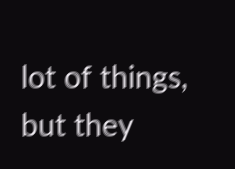lot of things, but they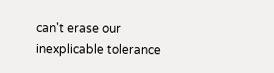can't erase our inexplicable tolerance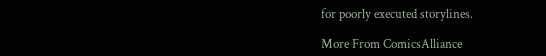for poorly executed storylines.

More From ComicsAlliance